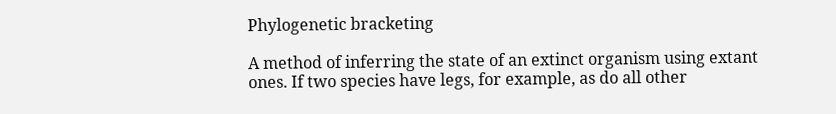Phylogenetic bracketing

A method of inferring the state of an extinct organism using extant ones. If two species have legs, for example, as do all other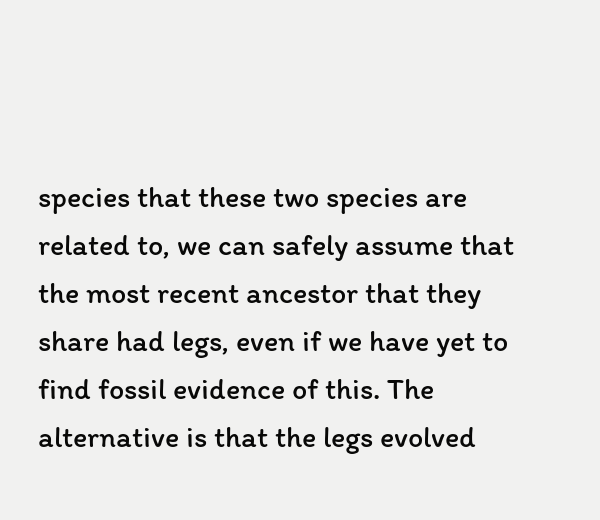species that these two species are related to, we can safely assume that the most recent ancestor that they share had legs, even if we have yet to find fossil evidence of this. The alternative is that the legs evolved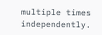multiple times independently.